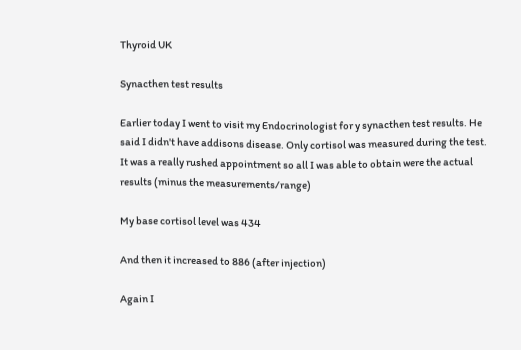Thyroid UK

Synacthen test results

Earlier today I went to visit my Endocrinologist for y synacthen test results. He said I didn't have addisons disease. Only cortisol was measured during the test. It was a really rushed appointment so all I was able to obtain were the actual results (minus the measurements/range)

My base cortisol level was 434

And then it increased to 886 (after injection)

Again I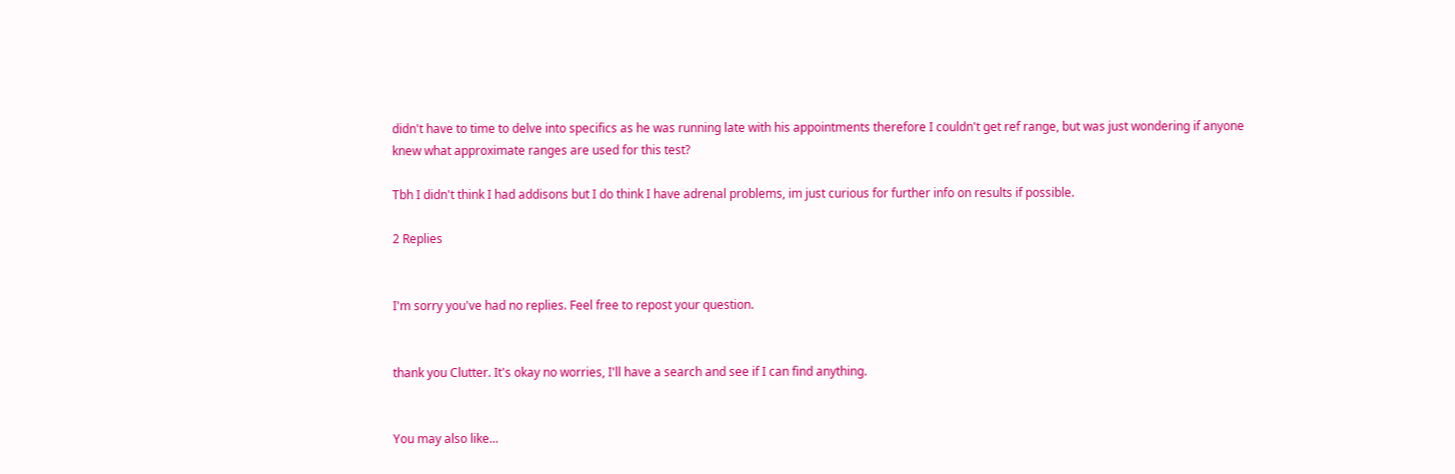didn't have to time to delve into specifics as he was running late with his appointments therefore I couldn't get ref range, but was just wondering if anyone knew what approximate ranges are used for this test?

Tbh I didn't think I had addisons but I do think I have adrenal problems, im just curious for further info on results if possible.

2 Replies


I'm sorry you've had no replies. Feel free to repost your question.


thank you Clutter. It's okay no worries, I'll have a search and see if I can find anything.


You may also like...